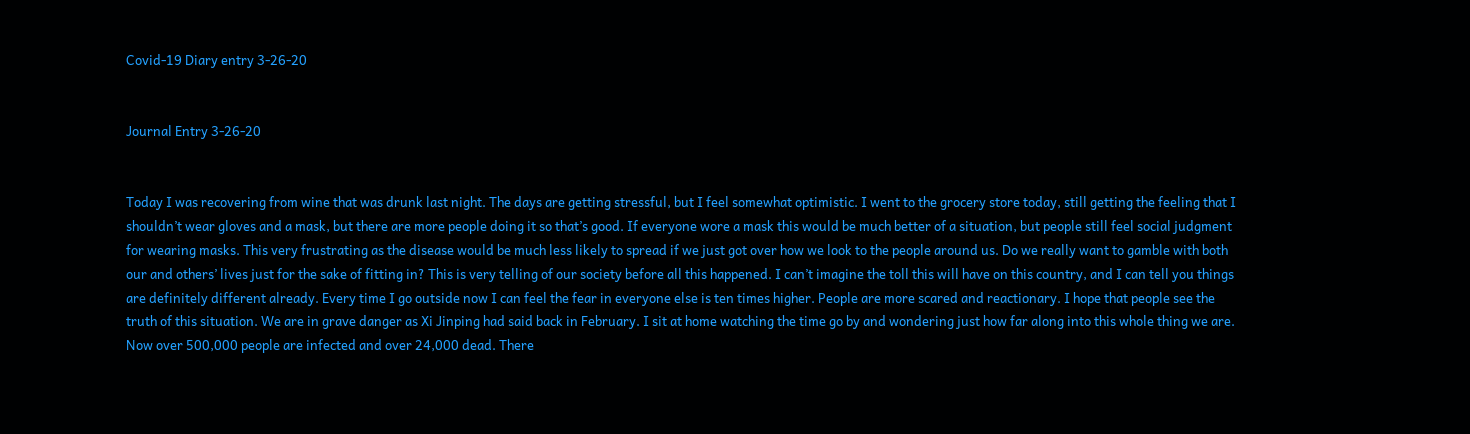Covid-19 Diary entry 3-26-20


Journal Entry 3-26-20


Today I was recovering from wine that was drunk last night. The days are getting stressful, but I feel somewhat optimistic. I went to the grocery store today, still getting the feeling that I shouldn’t wear gloves and a mask, but there are more people doing it so that’s good. If everyone wore a mask this would be much better of a situation, but people still feel social judgment for wearing masks. This very frustrating as the disease would be much less likely to spread if we just got over how we look to the people around us. Do we really want to gamble with both our and others’ lives just for the sake of fitting in? This is very telling of our society before all this happened. I can’t imagine the toll this will have on this country, and I can tell you things are definitely different already. Every time I go outside now I can feel the fear in everyone else is ten times higher. People are more scared and reactionary. I hope that people see the truth of this situation. We are in grave danger as Xi Jinping had said back in February. I sit at home watching the time go by and wondering just how far along into this whole thing we are. Now over 500,000 people are infected and over 24,000 dead. There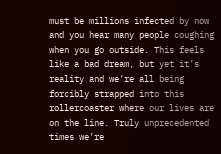must be millions infected by now and you hear many people coughing when you go outside. This feels like a bad dream, but yet it’s reality and we’re all being forcibly strapped into this rollercoaster where our lives are on the line. Truly unprecedented times we’re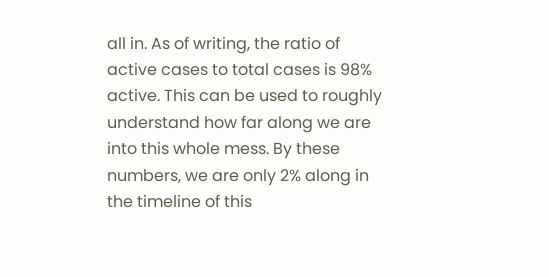all in. As of writing, the ratio of active cases to total cases is 98% active. This can be used to roughly understand how far along we are into this whole mess. By these numbers, we are only 2% along in the timeline of this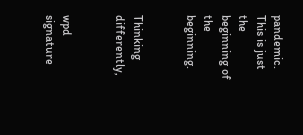pandemic. This is just the beginning of the beginning.


Thinking differently,


wpd signature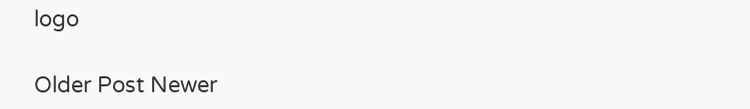logo

Older Post Newer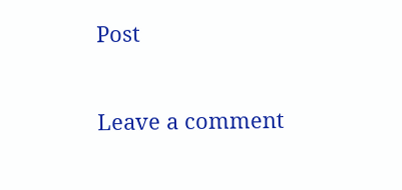Post

Leave a comment